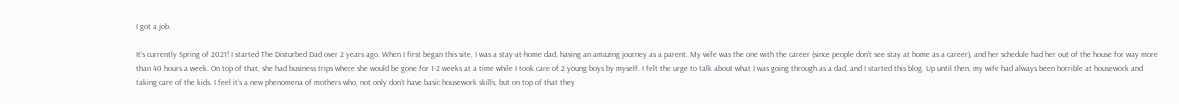I got a job.

It’s currently Spring of 2021! I started The Disturbed Dad over 2 years ago. When I first began this site, I was a stay-at-home dad, having an amazing journey as a parent. My wife was the one with the career (since people don’t see stay at home as a career), and her schedule had her out of the house for way more than 40 hours a week. On top of that, she had business trips where she would be gone for 1-2 weeks at a time while I took care of 2 young boys by myself. I felt the urge to talk about what I was going through as a dad, and I started this blog. Up until then, my wife had always been horrible at housework and taking care of the kids. I feel it’s a new phenomena of mothers who, not only don’t have basic housework skills, but on top of that they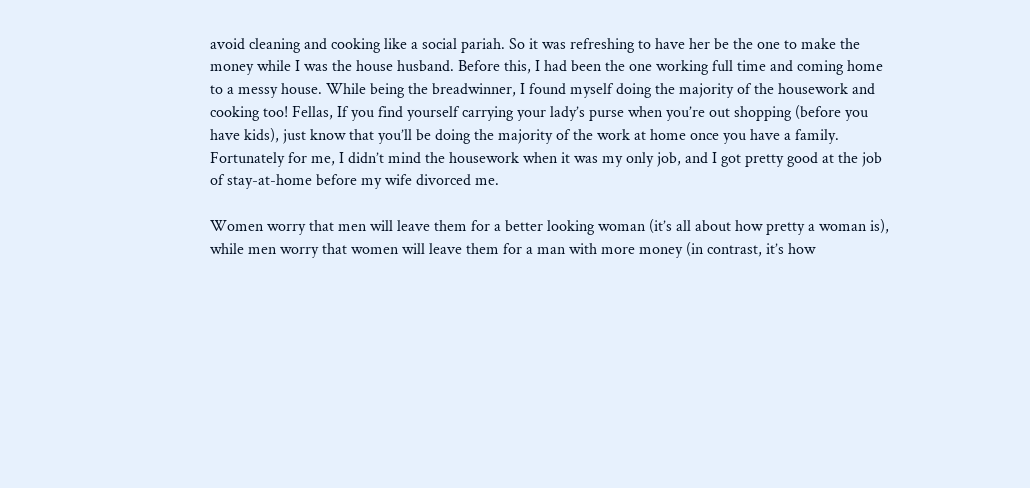avoid cleaning and cooking like a social pariah. So it was refreshing to have her be the one to make the money while I was the house husband. Before this, I had been the one working full time and coming home to a messy house. While being the breadwinner, I found myself doing the majority of the housework and cooking too! Fellas, If you find yourself carrying your lady’s purse when you’re out shopping (before you have kids), just know that you’ll be doing the majority of the work at home once you have a family. Fortunately for me, I didn’t mind the housework when it was my only job, and I got pretty good at the job of stay-at-home before my wife divorced me.

Women worry that men will leave them for a better looking woman (it’s all about how pretty a woman is), while men worry that women will leave them for a man with more money (in contrast, it’s how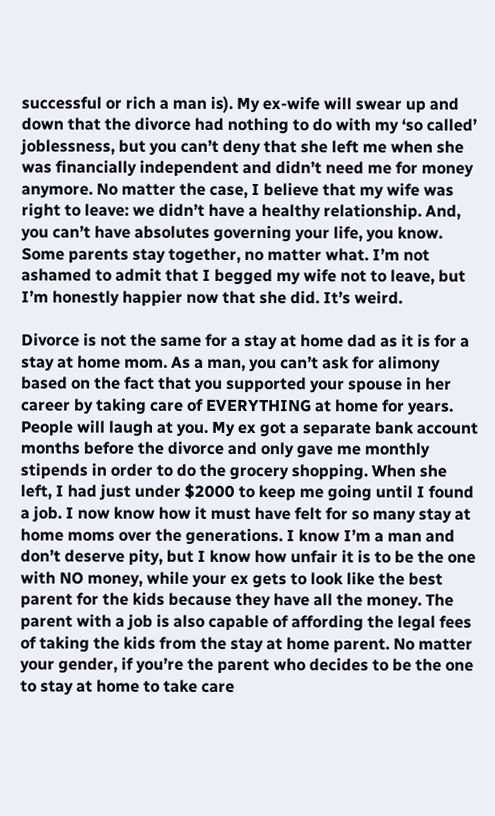successful or rich a man is). My ex-wife will swear up and down that the divorce had nothing to do with my ‘so called’ joblessness, but you can’t deny that she left me when she was financially independent and didn’t need me for money anymore. No matter the case, I believe that my wife was right to leave: we didn’t have a healthy relationship. And, you can’t have absolutes governing your life, you know. Some parents stay together, no matter what. I’m not ashamed to admit that I begged my wife not to leave, but I’m honestly happier now that she did. It’s weird.

Divorce is not the same for a stay at home dad as it is for a stay at home mom. As a man, you can’t ask for alimony based on the fact that you supported your spouse in her career by taking care of EVERYTHING at home for years. People will laugh at you. My ex got a separate bank account months before the divorce and only gave me monthly stipends in order to do the grocery shopping. When she left, I had just under $2000 to keep me going until I found a job. I now know how it must have felt for so many stay at home moms over the generations. I know I’m a man and don’t deserve pity, but I know how unfair it is to be the one with NO money, while your ex gets to look like the best parent for the kids because they have all the money. The parent with a job is also capable of affording the legal fees of taking the kids from the stay at home parent. No matter your gender, if you’re the parent who decides to be the one to stay at home to take care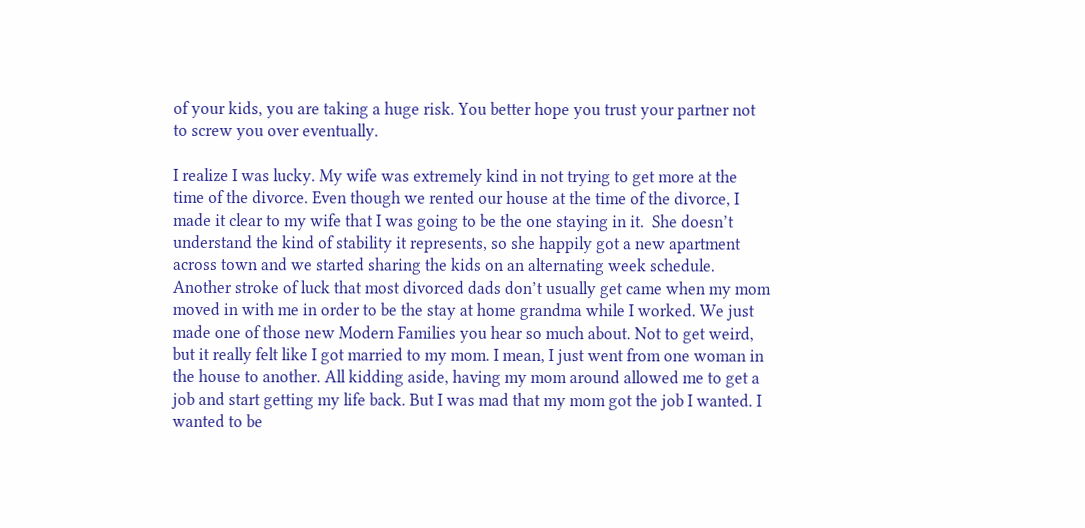of your kids, you are taking a huge risk. You better hope you trust your partner not to screw you over eventually.

I realize I was lucky. My wife was extremely kind in not trying to get more at the time of the divorce. Even though we rented our house at the time of the divorce, I made it clear to my wife that I was going to be the one staying in it.  She doesn’t understand the kind of stability it represents, so she happily got a new apartment across town and we started sharing the kids on an alternating week schedule. Another stroke of luck that most divorced dads don’t usually get came when my mom moved in with me in order to be the stay at home grandma while I worked. We just made one of those new Modern Families you hear so much about. Not to get weird, but it really felt like I got married to my mom. I mean, I just went from one woman in the house to another. All kidding aside, having my mom around allowed me to get a job and start getting my life back. But I was mad that my mom got the job I wanted. I wanted to be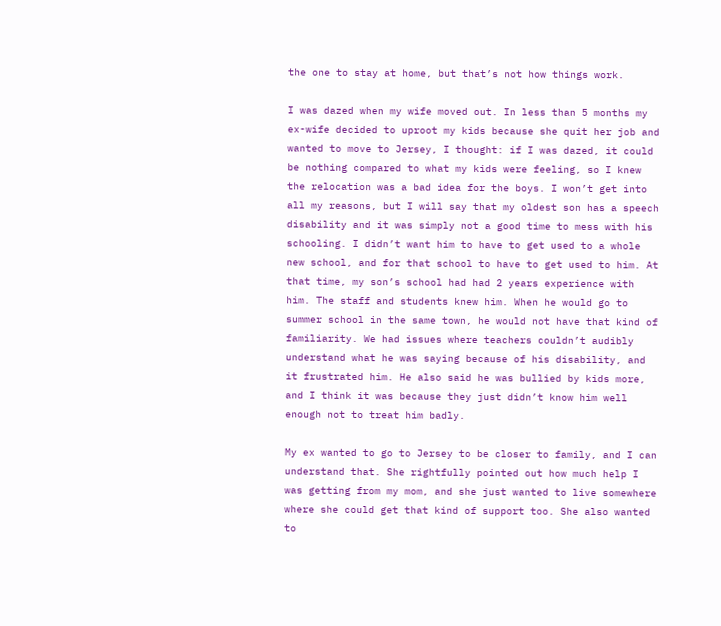the one to stay at home, but that’s not how things work.

I was dazed when my wife moved out. In less than 5 months my ex-wife decided to uproot my kids because she quit her job and wanted to move to Jersey, I thought: if I was dazed, it could be nothing compared to what my kids were feeling, so I knew the relocation was a bad idea for the boys. I won’t get into all my reasons, but I will say that my oldest son has a speech disability and it was simply not a good time to mess with his schooling. I didn’t want him to have to get used to a whole new school, and for that school to have to get used to him. At that time, my son’s school had had 2 years experience with him. The staff and students knew him. When he would go to summer school in the same town, he would not have that kind of familiarity. We had issues where teachers couldn’t audibly understand what he was saying because of his disability, and it frustrated him. He also said he was bullied by kids more, and I think it was because they just didn’t know him well enough not to treat him badly.

My ex wanted to go to Jersey to be closer to family, and I can understand that. She rightfully pointed out how much help I was getting from my mom, and she just wanted to live somewhere where she could get that kind of support too. She also wanted to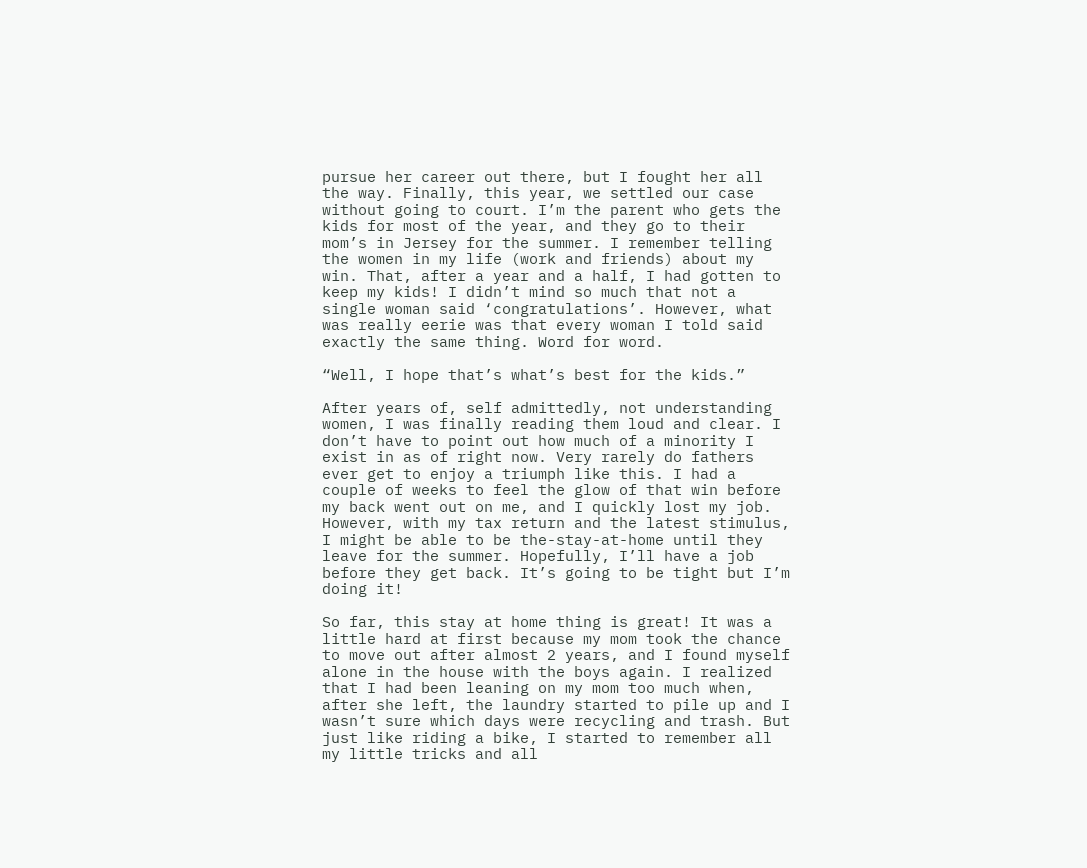pursue her career out there, but I fought her all the way. Finally, this year, we settled our case without going to court. I’m the parent who gets the kids for most of the year, and they go to their mom’s in Jersey for the summer. I remember telling the women in my life (work and friends) about my win. That, after a year and a half, I had gotten to keep my kids! I didn’t mind so much that not a single woman said ‘congratulations’. However, what was really eerie was that every woman I told said exactly the same thing. Word for word.

“Well, I hope that’s what’s best for the kids.”

After years of, self admittedly, not understanding women, I was finally reading them loud and clear. I don’t have to point out how much of a minority I exist in as of right now. Very rarely do fathers ever get to enjoy a triumph like this. I had a couple of weeks to feel the glow of that win before my back went out on me, and I quickly lost my job. However, with my tax return and the latest stimulus, I might be able to be the-stay-at-home until they leave for the summer. Hopefully, I’ll have a job before they get back. It’s going to be tight but I’m doing it!

So far, this stay at home thing is great! It was a little hard at first because my mom took the chance to move out after almost 2 years, and I found myself alone in the house with the boys again. I realized that I had been leaning on my mom too much when, after she left, the laundry started to pile up and I wasn’t sure which days were recycling and trash. But just like riding a bike, I started to remember all my little tricks and all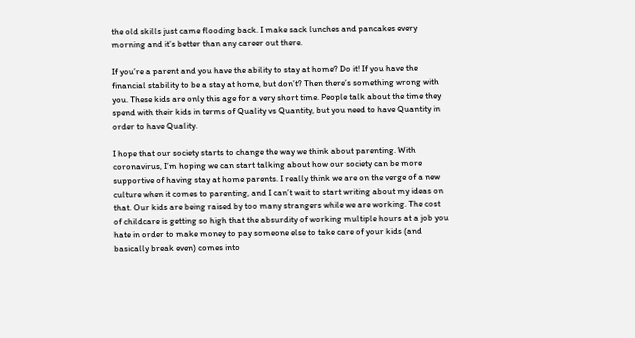the old skills just came flooding back. I make sack lunches and pancakes every morning and it’s better than any career out there.

If you’re a parent and you have the ability to stay at home? Do it! If you have the financial stability to be a stay at home, but don’t? Then there’s something wrong with you. These kids are only this age for a very short time. People talk about the time they spend with their kids in terms of Quality vs Quantity, but you need to have Quantity in order to have Quality.

I hope that our society starts to change the way we think about parenting. With coronavirus, I’m hoping we can start talking about how our society can be more supportive of having stay at home parents. I really think we are on the verge of a new culture when it comes to parenting, and I can’t wait to start writing about my ideas on that. Our kids are being raised by too many strangers while we are working. The cost of childcare is getting so high that the absurdity of working multiple hours at a job you hate in order to make money to pay someone else to take care of your kids (and basically break even) comes into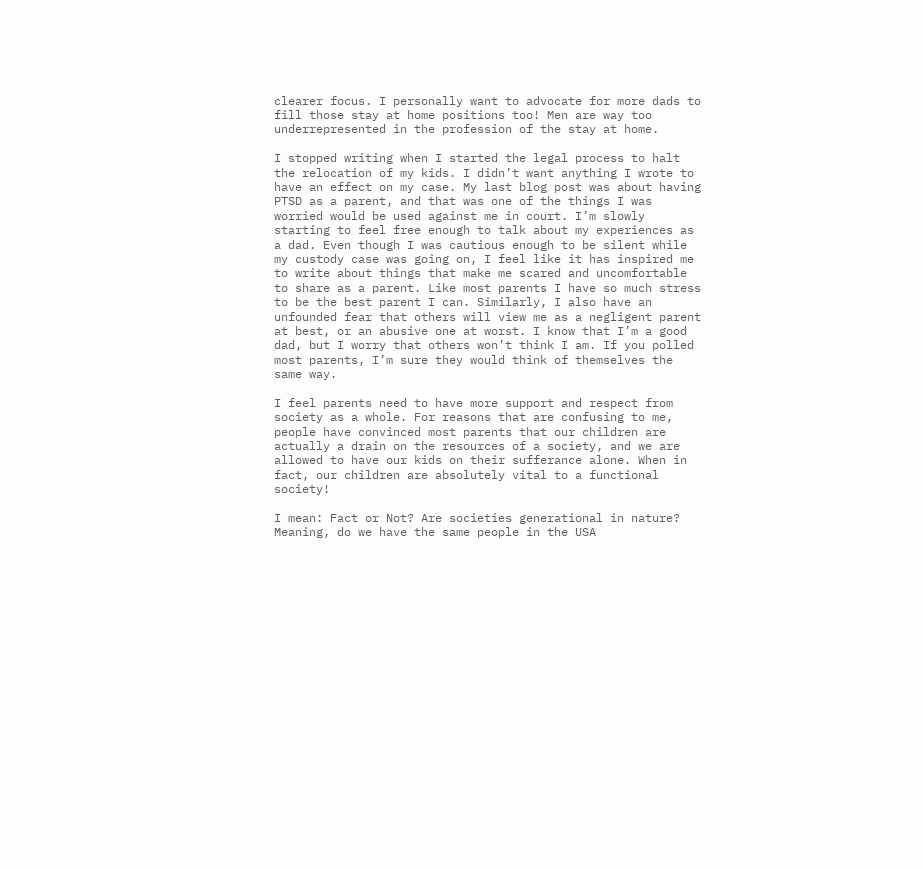clearer focus. I personally want to advocate for more dads to fill those stay at home positions too! Men are way too underrepresented in the profession of the stay at home.

I stopped writing when I started the legal process to halt the relocation of my kids. I didn’t want anything I wrote to have an effect on my case. My last blog post was about having PTSD as a parent, and that was one of the things I was worried would be used against me in court. I’m slowly starting to feel free enough to talk about my experiences as a dad. Even though I was cautious enough to be silent while my custody case was going on, I feel like it has inspired me to write about things that make me scared and uncomfortable to share as a parent. Like most parents I have so much stress to be the best parent I can. Similarly, I also have an unfounded fear that others will view me as a negligent parent at best, or an abusive one at worst. I know that I’m a good dad, but I worry that others won’t think I am. If you polled most parents, I’m sure they would think of themselves the same way.

I feel parents need to have more support and respect from society as a whole. For reasons that are confusing to me, people have convinced most parents that our children are actually a drain on the resources of a society, and we are allowed to have our kids on their sufferance alone. When in fact, our children are absolutely vital to a functional society!

I mean: Fact or Not? Are societies generational in nature? Meaning, do we have the same people in the USA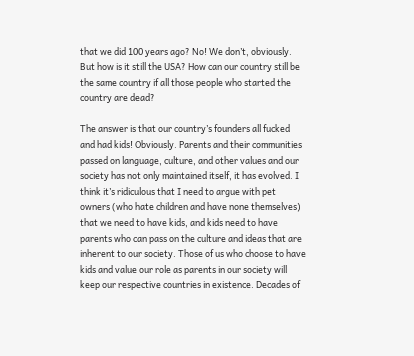that we did 100 years ago? No! We don’t, obviously. But how is it still the USA? How can our country still be the same country if all those people who started the country are dead?

The answer is that our country’s founders all fucked and had kids! Obviously. Parents and their communities passed on language, culture, and other values and our society has not only maintained itself, it has evolved. I think it’s ridiculous that I need to argue with pet owners (who hate children and have none themselves) that we need to have kids, and kids need to have parents who can pass on the culture and ideas that are inherent to our society. Those of us who choose to have kids and value our role as parents in our society will keep our respective countries in existence. Decades of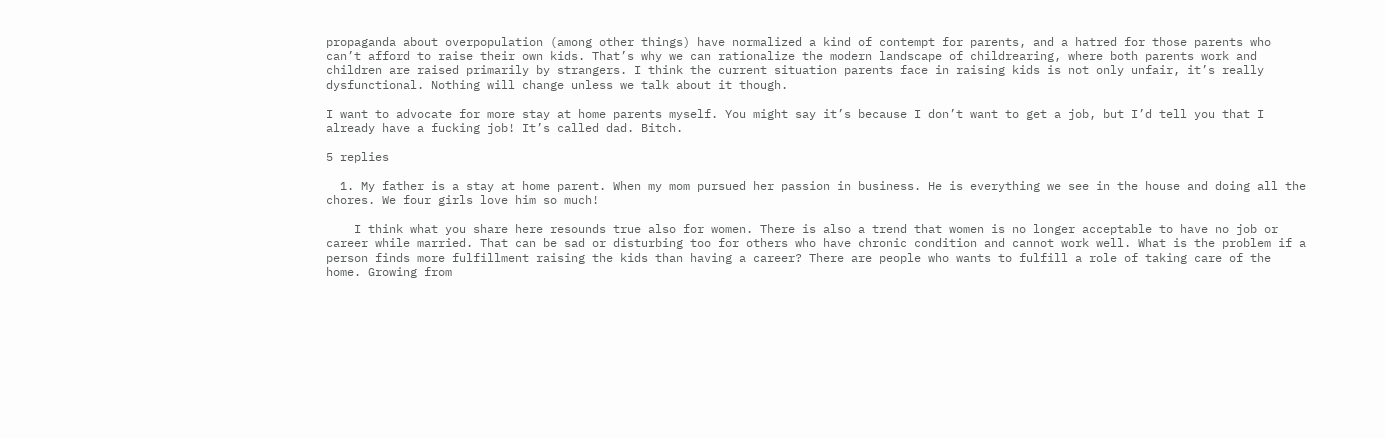propaganda about overpopulation (among other things) have normalized a kind of contempt for parents, and a hatred for those parents who can’t afford to raise their own kids. That’s why we can rationalize the modern landscape of childrearing, where both parents work and children are raised primarily by strangers. I think the current situation parents face in raising kids is not only unfair, it’s really dysfunctional. Nothing will change unless we talk about it though.

I want to advocate for more stay at home parents myself. You might say it’s because I don’t want to get a job, but I’d tell you that I already have a fucking job! It’s called dad. Bitch.

5 replies

  1. My father is a stay at home parent. When my mom pursued her passion in business. He is everything we see in the house and doing all the chores. We four girls love him so much!

    I think what you share here resounds true also for women. There is also a trend that women is no longer acceptable to have no job or career while married. That can be sad or disturbing too for others who have chronic condition and cannot work well. What is the problem if a person finds more fulfillment raising the kids than having a career? There are people who wants to fulfill a role of taking care of the home. Growing from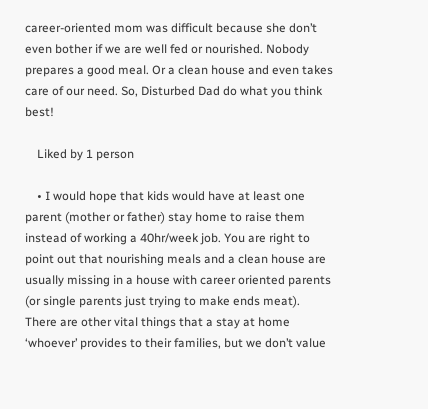career-oriented mom was difficult because she don’t even bother if we are well fed or nourished. Nobody prepares a good meal. Or a clean house and even takes care of our need. So, Disturbed Dad do what you think best!

    Liked by 1 person

    • I would hope that kids would have at least one parent (mother or father) stay home to raise them instead of working a 40hr/week job. You are right to point out that nourishing meals and a clean house are usually missing in a house with career oriented parents (or single parents just trying to make ends meat). There are other vital things that a stay at home ‘whoever’ provides to their families, but we don’t value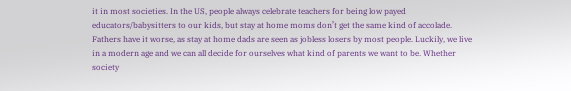it in most societies. In the US, people always celebrate teachers for being low payed educators/babysitters to our kids, but stay at home moms don’t get the same kind of accolade. Fathers have it worse, as stay at home dads are seen as jobless losers by most people. Luckily, we live in a modern age and we can all decide for ourselves what kind of parents we want to be. Whether society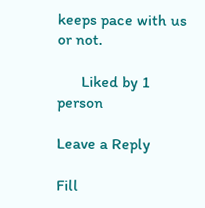keeps pace with us or not.

      Liked by 1 person

Leave a Reply

Fill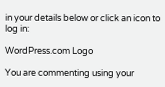in your details below or click an icon to log in:

WordPress.com Logo

You are commenting using your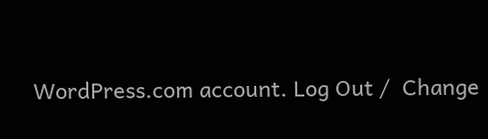WordPress.com account. Log Out /  Change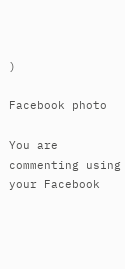)

Facebook photo

You are commenting using your Facebook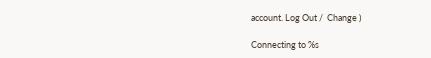account. Log Out /  Change )

Connecting to %s